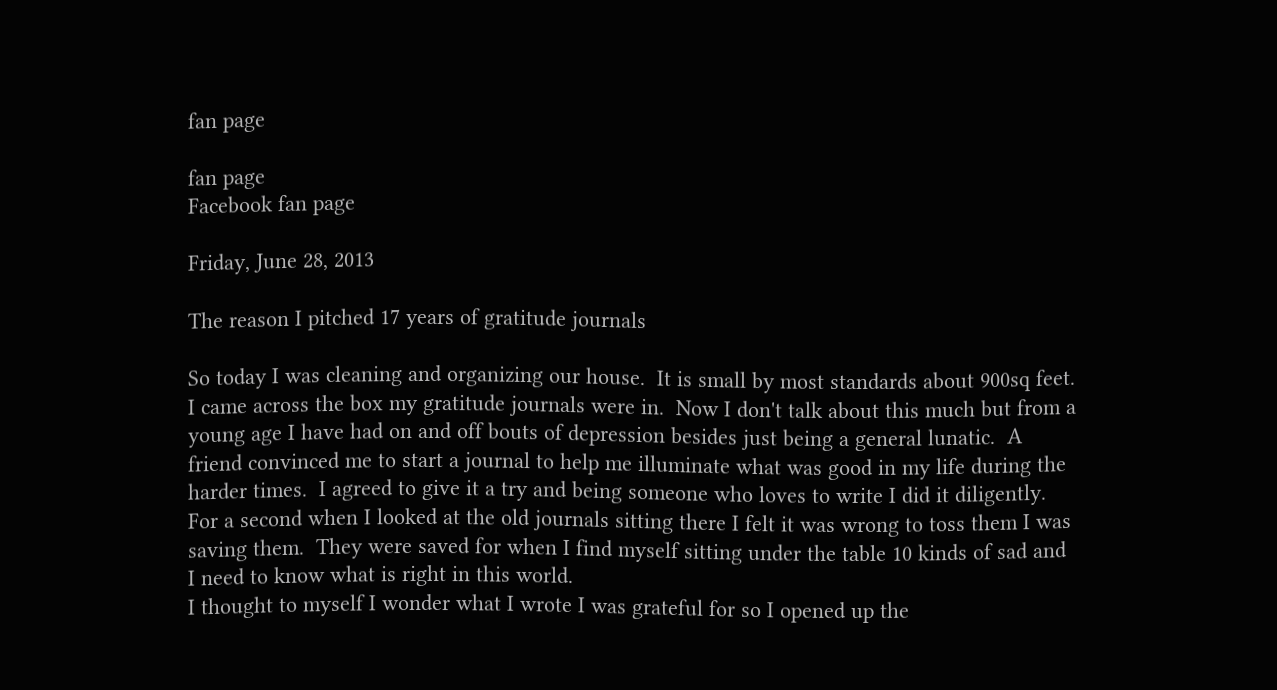fan page

fan page
Facebook fan page

Friday, June 28, 2013

The reason I pitched 17 years of gratitude journals

So today I was cleaning and organizing our house.  It is small by most standards about 900sq feet.  I came across the box my gratitude journals were in.  Now I don't talk about this much but from a young age I have had on and off bouts of depression besides just being a general lunatic.  A friend convinced me to start a journal to help me illuminate what was good in my life during the harder times.  I agreed to give it a try and being someone who loves to write I did it diligently.
For a second when I looked at the old journals sitting there I felt it was wrong to toss them I was saving them.  They were saved for when I find myself sitting under the table 10 kinds of sad and I need to know what is right in this world.
I thought to myself I wonder what I wrote I was grateful for so I opened up the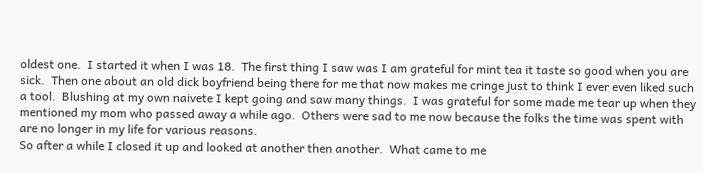oldest one.  I started it when I was 18.  The first thing I saw was I am grateful for mint tea it taste so good when you are sick.  Then one about an old dick boyfriend being there for me that now makes me cringe just to think I ever even liked such a tool.  Blushing at my own naivete I kept going and saw many things.  I was grateful for some made me tear up when they mentioned my mom who passed away a while ago.  Others were sad to me now because the folks the time was spent with are no longer in my life for various reasons.
So after a while I closed it up and looked at another then another.  What came to me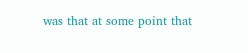was that at some point that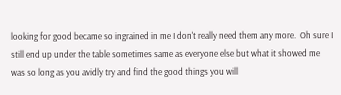looking for good became so ingrained in me I don't really need them any more.  Oh sure I still end up under the table sometimes same as everyone else but what it showed me was so long as you avidly try and find the good things you will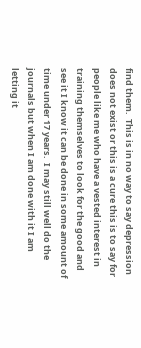find them.  This is in no way to say depression does not exist or this is a cure this is to say for people like me who have a vested interest in training themselves to look for the good and see it I know it can be done in some amount of time under 17 years.  I may still well do the journals but when I am done with it I am letting it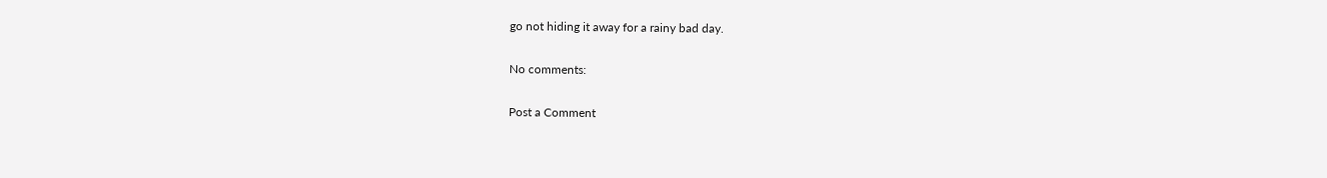go not hiding it away for a rainy bad day.

No comments:

Post a Comment